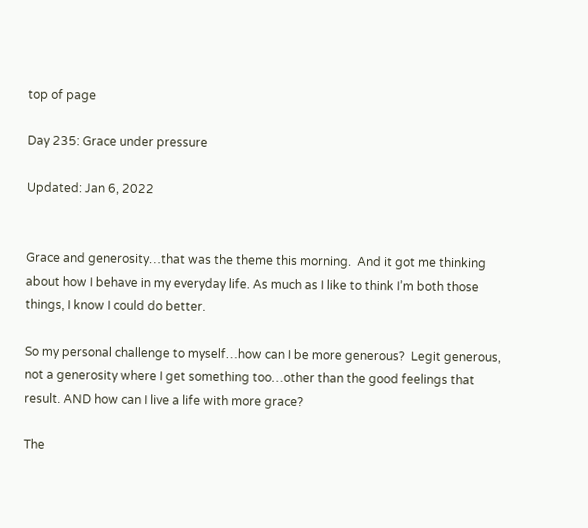top of page

Day 235: Grace under pressure

Updated: Jan 6, 2022


Grace and generosity…that was the theme this morning.  And it got me thinking about how I behave in my everyday life. As much as I like to think I’m both those things, I know I could do better.

So my personal challenge to myself…how can I be more generous?  Legit generous, not a generosity where I get something too…other than the good feelings that result. AND how can I live a life with more grace?

The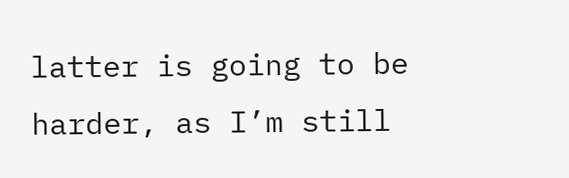latter is going to be harder, as I’m still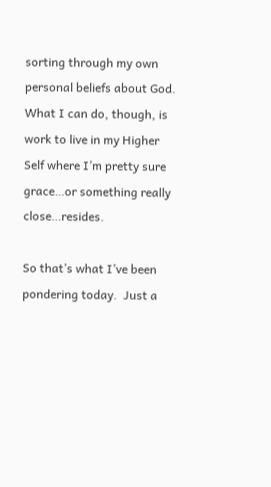sorting through my own personal beliefs about God.  What I can do, though, is work to live in my Higher Self where I’m pretty sure grace…or something really close…resides.

So that’s what I’ve been pondering today.  Just a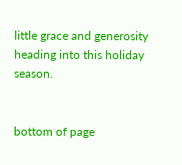little grace and generosity heading into this holiday season.


bottom of page